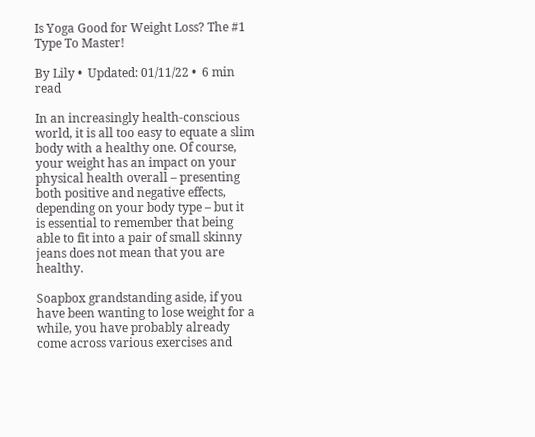Is Yoga Good for Weight Loss? The #1 Type To Master!

By Lily •  Updated: 01/11/22 •  6 min read

In an increasingly health-conscious world, it is all too easy to equate a slim body with a healthy one. Of course, your weight has an impact on your physical health overall – presenting both positive and negative effects, depending on your body type – but it is essential to remember that being able to fit into a pair of small skinny jeans does not mean that you are healthy.

Soapbox grandstanding aside, if you have been wanting to lose weight for a while, you have probably already come across various exercises and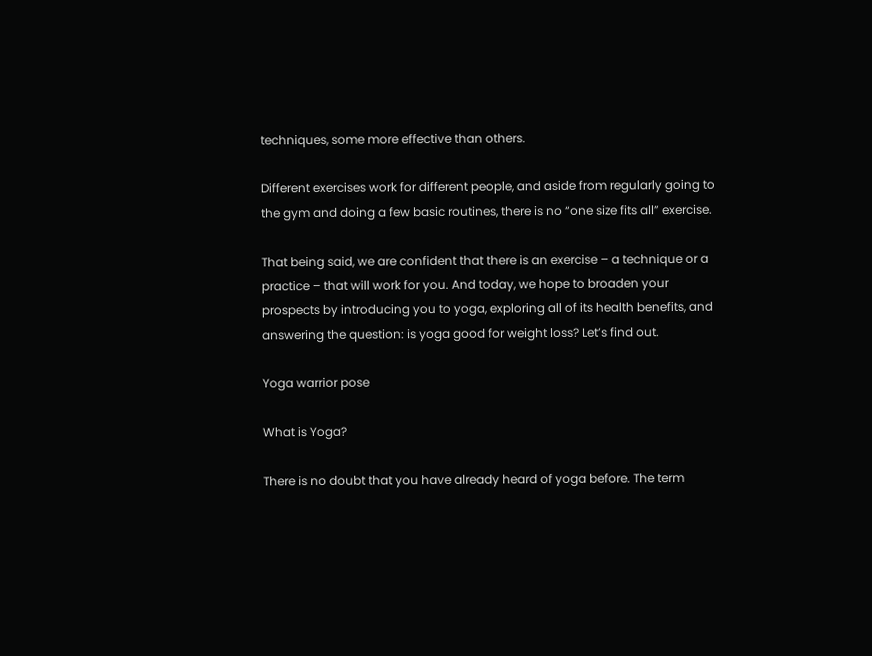techniques, some more effective than others.

Different exercises work for different people, and aside from regularly going to the gym and doing a few basic routines, there is no “one size fits all” exercise.

That being said, we are confident that there is an exercise – a technique or a practice – that will work for you. And today, we hope to broaden your prospects by introducing you to yoga, exploring all of its health benefits, and answering the question: is yoga good for weight loss? Let’s find out.

Yoga warrior pose

What is Yoga?

There is no doubt that you have already heard of yoga before. The term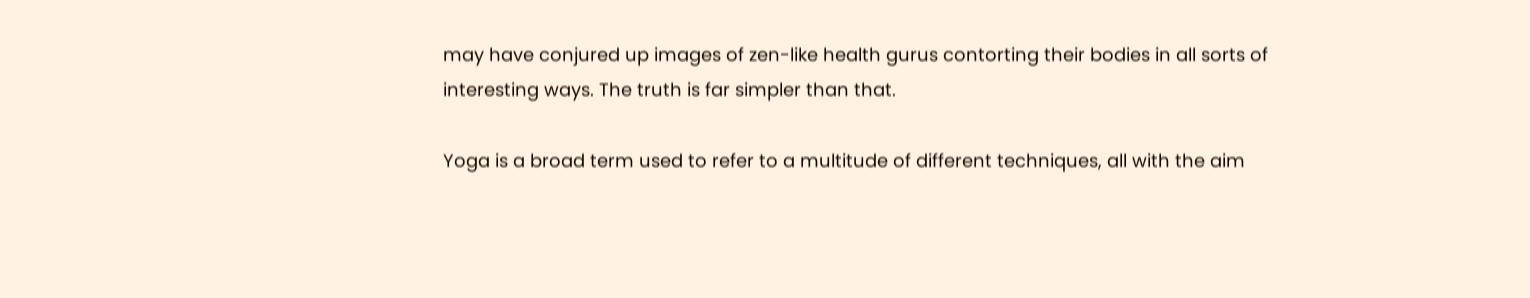may have conjured up images of zen-like health gurus contorting their bodies in all sorts of interesting ways. The truth is far simpler than that.

Yoga is a broad term used to refer to a multitude of different techniques, all with the aim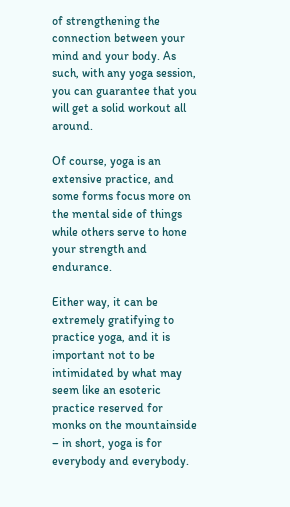of strengthening the connection between your mind and your body. As such, with any yoga session, you can guarantee that you will get a solid workout all around.

Of course, yoga is an extensive practice, and some forms focus more on the mental side of things while others serve to hone your strength and endurance.

Either way, it can be extremely gratifying to practice yoga, and it is important not to be intimidated by what may seem like an esoteric practice reserved for monks on the mountainside – in short, yoga is for everybody and everybody.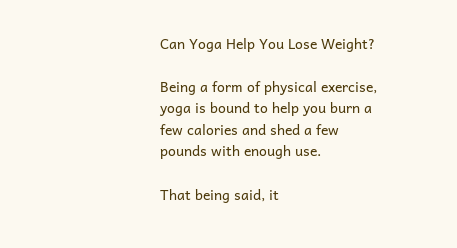Can Yoga Help You Lose Weight?

Being a form of physical exercise, yoga is bound to help you burn a few calories and shed a few pounds with enough use.

That being said, it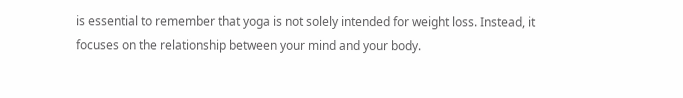is essential to remember that yoga is not solely intended for weight loss. Instead, it focuses on the relationship between your mind and your body.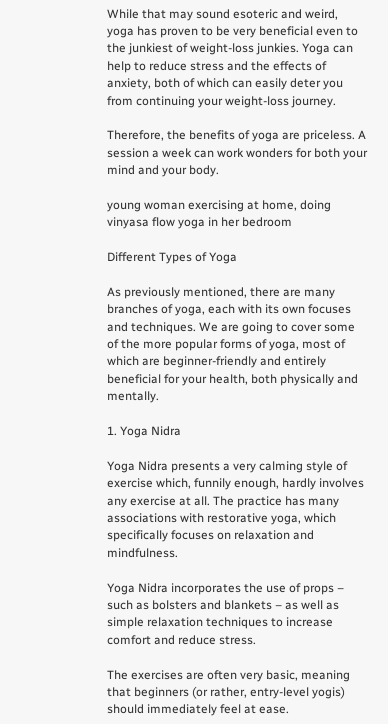While that may sound esoteric and weird, yoga has proven to be very beneficial even to the junkiest of weight-loss junkies. Yoga can help to reduce stress and the effects of anxiety, both of which can easily deter you from continuing your weight-loss journey.

Therefore, the benefits of yoga are priceless. A session a week can work wonders for both your mind and your body.

young woman exercising at home, doing vinyasa flow yoga in her bedroom

Different Types of Yoga

As previously mentioned, there are many branches of yoga, each with its own focuses and techniques. We are going to cover some of the more popular forms of yoga, most of which are beginner-friendly and entirely beneficial for your health, both physically and mentally.

1. Yoga Nidra

Yoga Nidra presents a very calming style of exercise which, funnily enough, hardly involves any exercise at all. The practice has many associations with restorative yoga, which specifically focuses on relaxation and mindfulness.

Yoga Nidra incorporates the use of props – such as bolsters and blankets – as well as simple relaxation techniques to increase comfort and reduce stress.

The exercises are often very basic, meaning that beginners (or rather, entry-level yogis) should immediately feel at ease.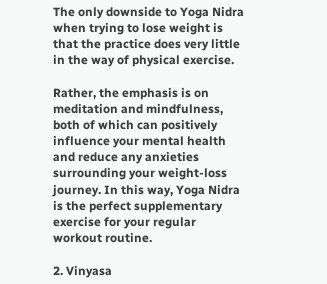The only downside to Yoga Nidra when trying to lose weight is that the practice does very little in the way of physical exercise.

Rather, the emphasis is on meditation and mindfulness, both of which can positively influence your mental health and reduce any anxieties surrounding your weight-loss journey. In this way, Yoga Nidra is the perfect supplementary exercise for your regular workout routine.

2. Vinyasa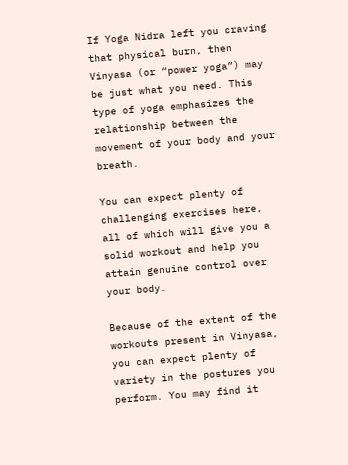If Yoga Nidra left you craving that physical burn, then Vinyasa (or “power yoga”) may be just what you need. This type of yoga emphasizes the relationship between the movement of your body and your breath.

You can expect plenty of challenging exercises here, all of which will give you a solid workout and help you attain genuine control over your body.

Because of the extent of the workouts present in Vinyasa, you can expect plenty of variety in the postures you perform. You may find it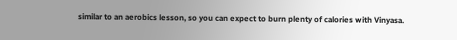similar to an aerobics lesson, so you can expect to burn plenty of calories with Vinyasa.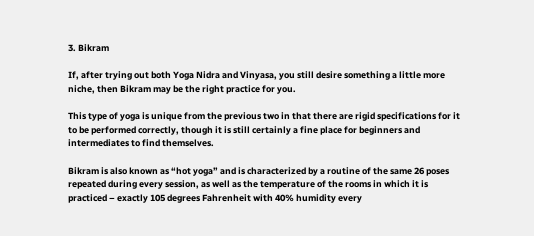3. Bikram

If, after trying out both Yoga Nidra and Vinyasa, you still desire something a little more niche, then Bikram may be the right practice for you.

This type of yoga is unique from the previous two in that there are rigid specifications for it to be performed correctly, though it is still certainly a fine place for beginners and intermediates to find themselves.

Bikram is also known as “hot yoga” and is characterized by a routine of the same 26 poses repeated during every session, as well as the temperature of the rooms in which it is practiced – exactly 105 degrees Fahrenheit with 40% humidity every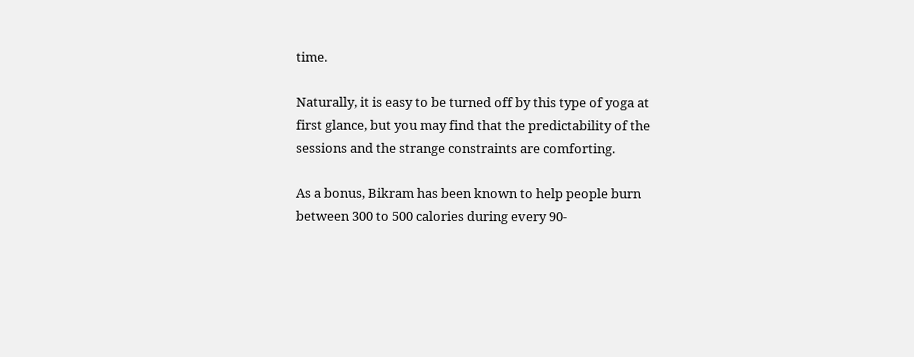time.

Naturally, it is easy to be turned off by this type of yoga at first glance, but you may find that the predictability of the sessions and the strange constraints are comforting.

As a bonus, Bikram has been known to help people burn between 300 to 500 calories during every 90-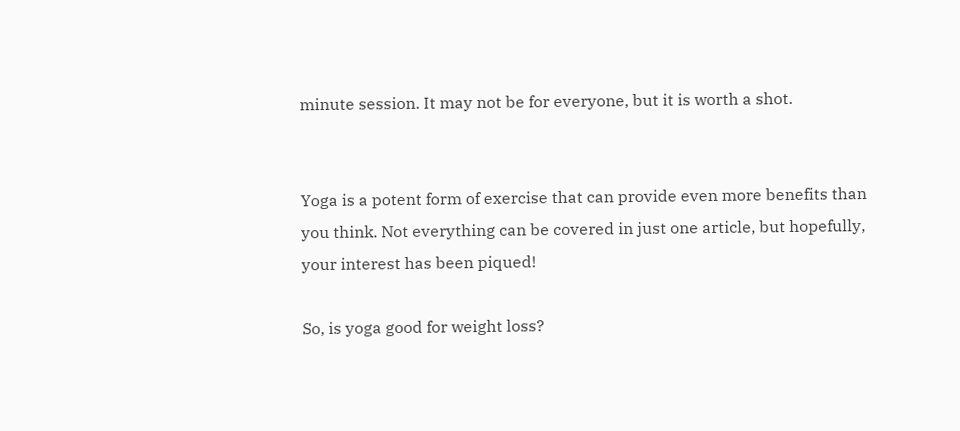minute session. It may not be for everyone, but it is worth a shot.


Yoga is a potent form of exercise that can provide even more benefits than you think. Not everything can be covered in just one article, but hopefully, your interest has been piqued!

So, is yoga good for weight loss?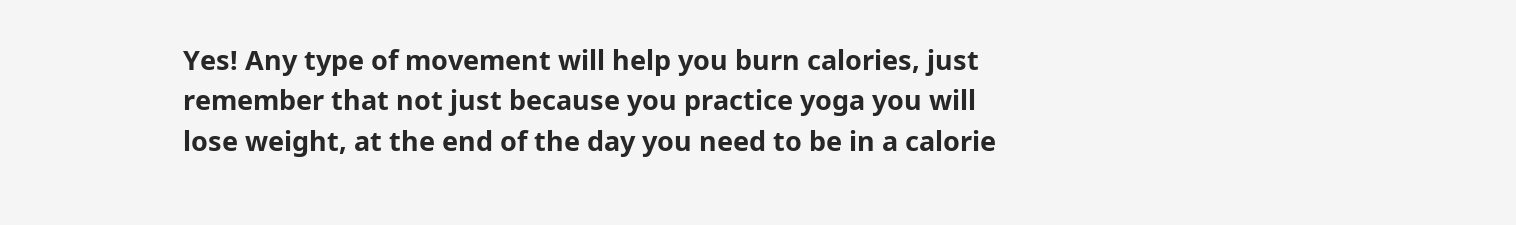Yes! Any type of movement will help you burn calories, just remember that not just because you practice yoga you will lose weight, at the end of the day you need to be in a calorie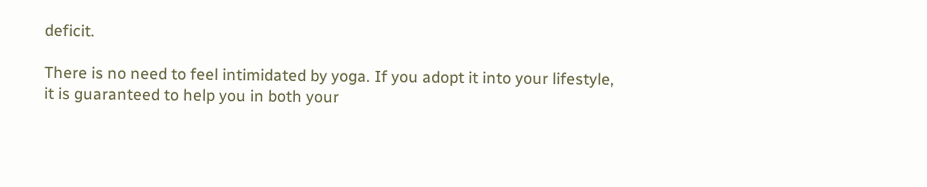deficit.

There is no need to feel intimidated by yoga. If you adopt it into your lifestyle, it is guaranteed to help you in both your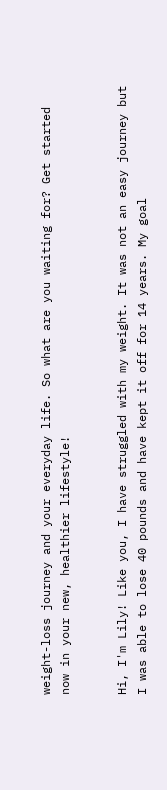weight-loss journey and your everyday life. So what are you waiting for? Get started now in your new, healthier lifestyle!


Hi, I'm Lily! Like you, I have struggled with my weight. It was not an easy journey but I was able to lose 40 pounds and have kept it off for 14 years. My goal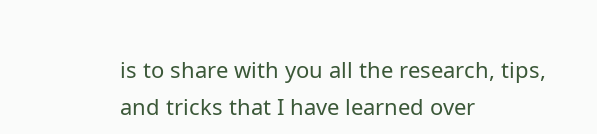is to share with you all the research, tips, and tricks that I have learned over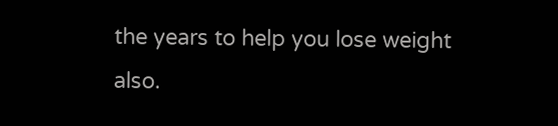the years to help you lose weight also.